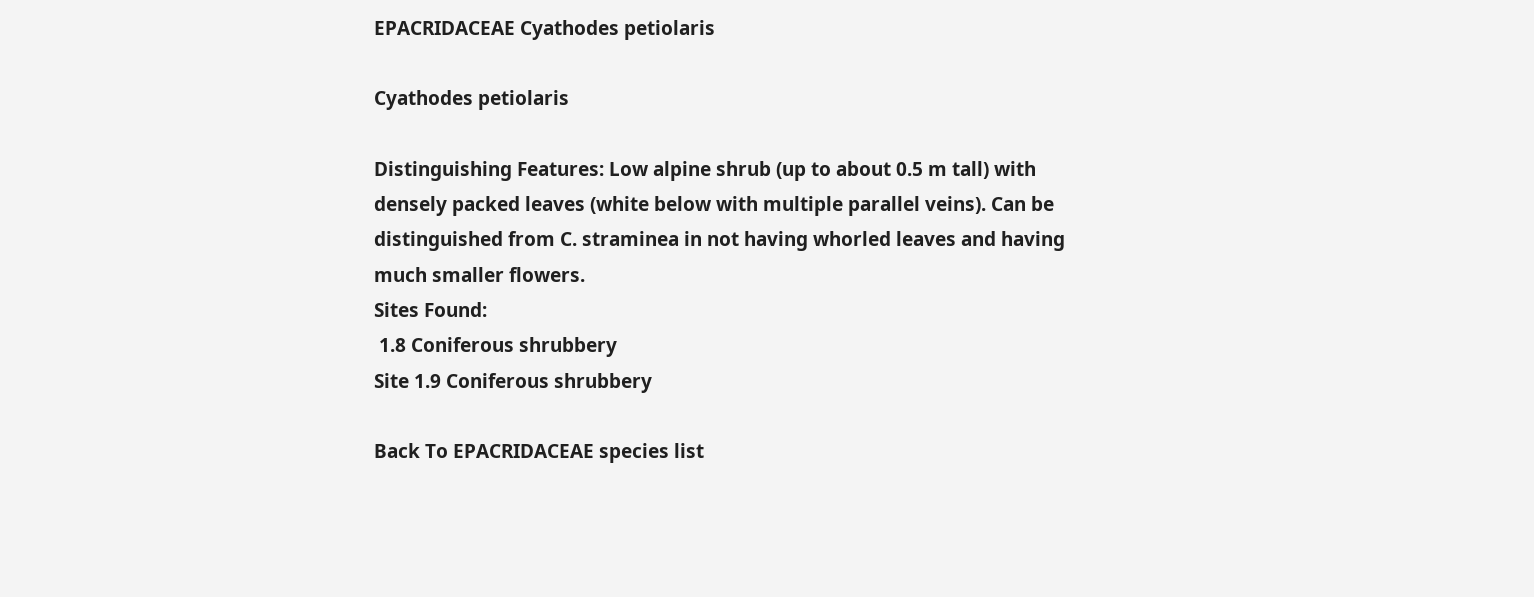EPACRIDACEAE Cyathodes petiolaris

Cyathodes petiolaris

Distinguishing Features: Low alpine shrub (up to about 0.5 m tall) with densely packed leaves (white below with multiple parallel veins). Can be distinguished from C. straminea in not having whorled leaves and having much smaller flowers.
Sites Found:
 1.8 Coniferous shrubbery
Site 1.9 Coniferous shrubbery

Back To EPACRIDACEAE species list